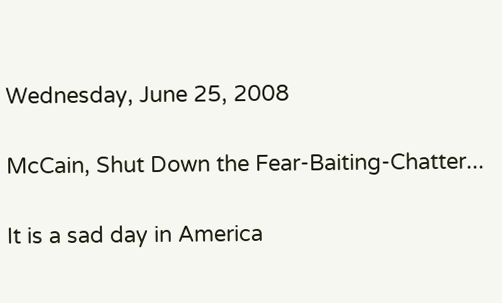Wednesday, June 25, 2008

McCain, Shut Down the Fear-Baiting-Chatter...

It is a sad day in America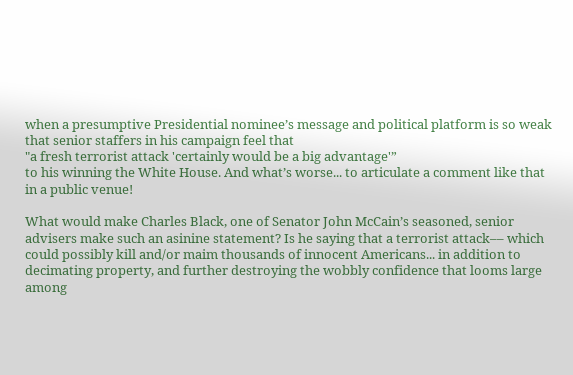when a presumptive Presidential nominee’s message and political platform is so weak that senior staffers in his campaign feel that
"a fresh terrorist attack 'certainly would be a big advantage'”
to his winning the White House. And what’s worse... to articulate a comment like that in a public venue!

What would make Charles Black, one of Senator John McCain’s seasoned, senior advisers make such an asinine statement? Is he saying that a terrorist attack–– which could possibly kill and/or maim thousands of innocent Americans... in addition to decimating property, and further destroying the wobbly confidence that looms large among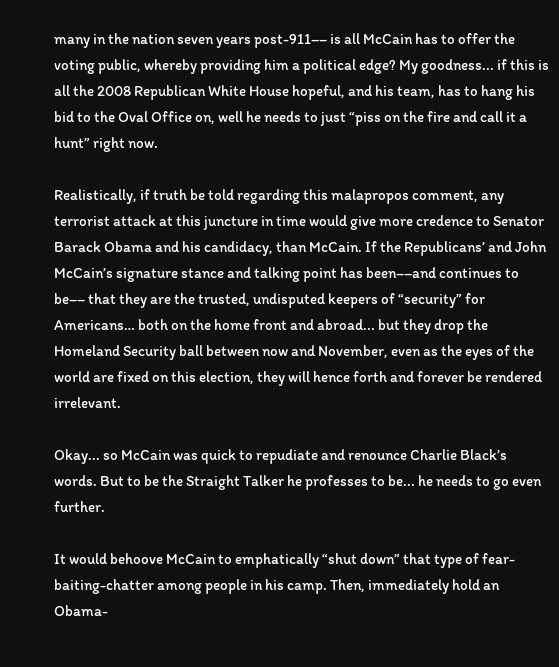many in the nation seven years post-911–– is all McCain has to offer the voting public, whereby providing him a political edge? My goodness... if this is all the 2008 Republican White House hopeful, and his team, has to hang his bid to the Oval Office on, well he needs to just “piss on the fire and call it a hunt” right now.

Realistically, if truth be told regarding this malapropos comment, any terrorist attack at this juncture in time would give more credence to Senator Barack Obama and his candidacy, than McCain. If the Republicans’ and John McCain’s signature stance and talking point has been––and continues to be–– that they are the trusted, undisputed keepers of “security” for Americans… both on the home front and abroad... but they drop the Homeland Security ball between now and November, even as the eyes of the world are fixed on this election, they will hence forth and forever be rendered irrelevant.

Okay... so McCain was quick to repudiate and renounce Charlie Black’s words. But to be the Straight Talker he professes to be... he needs to go even further.

It would behoove McCain to emphatically “shut down” that type of fear-baiting-chatter among people in his camp. Then, immediately hold an Obama-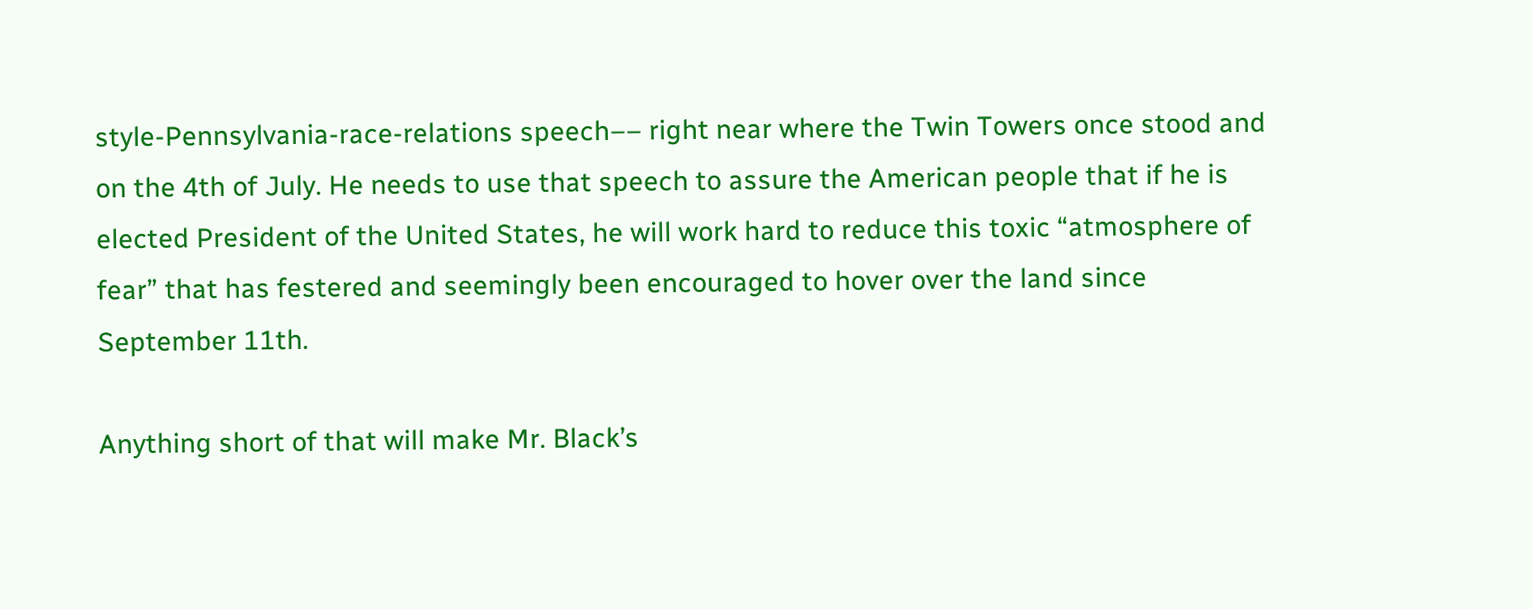style-Pennsylvania-race-relations speech–– right near where the Twin Towers once stood and on the 4th of July. He needs to use that speech to assure the American people that if he is elected President of the United States, he will work hard to reduce this toxic “atmosphere of fear” that has festered and seemingly been encouraged to hover over the land since September 11th.

Anything short of that will make Mr. Black’s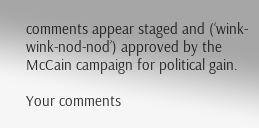comments appear staged and (‘wink-wink-nod-nod’) approved by the McCain campaign for political gain.

Your comments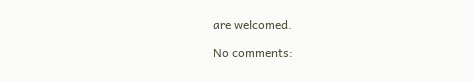are welcomed.

No comments: